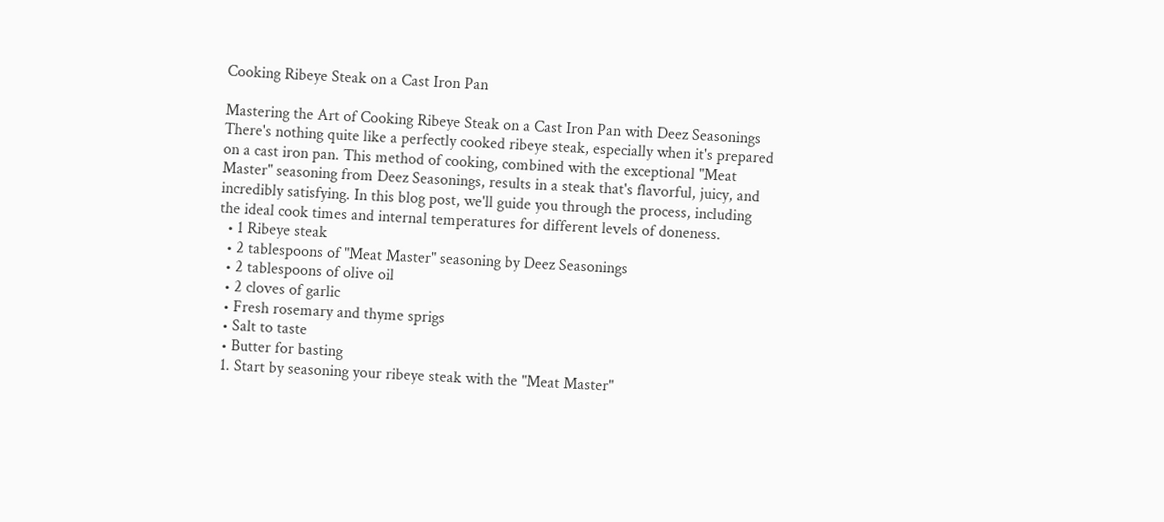Cooking Ribeye Steak on a Cast Iron Pan

Mastering the Art of Cooking Ribeye Steak on a Cast Iron Pan with Deez Seasonings
There's nothing quite like a perfectly cooked ribeye steak, especially when it's prepared on a cast iron pan. This method of cooking, combined with the exceptional "Meat Master" seasoning from Deez Seasonings, results in a steak that's flavorful, juicy, and incredibly satisfying. In this blog post, we'll guide you through the process, including the ideal cook times and internal temperatures for different levels of doneness.
  • 1 Ribeye steak
  • 2 tablespoons of "Meat Master" seasoning by Deez Seasonings
  • 2 tablespoons of olive oil
  • 2 cloves of garlic
  • Fresh rosemary and thyme sprigs
  • Salt to taste
  • Butter for basting
  1. Start by seasoning your ribeye steak with the "Meat Master"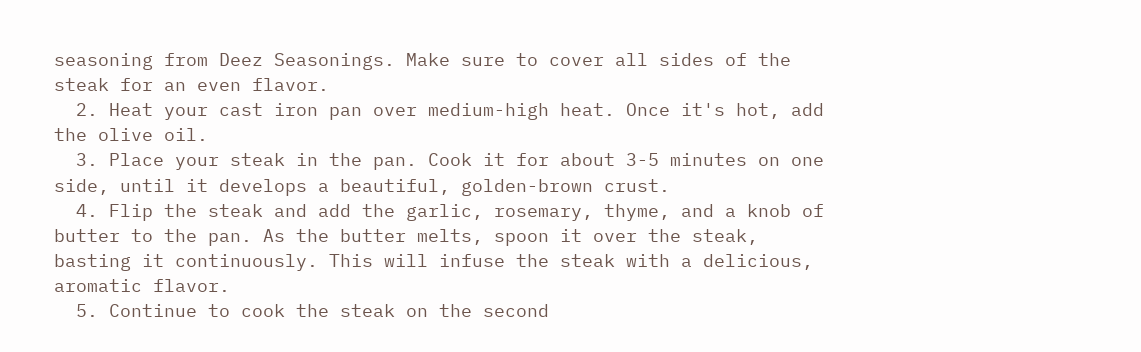seasoning from Deez Seasonings. Make sure to cover all sides of the steak for an even flavor.
  2. Heat your cast iron pan over medium-high heat. Once it's hot, add the olive oil.
  3. Place your steak in the pan. Cook it for about 3-5 minutes on one side, until it develops a beautiful, golden-brown crust.
  4. Flip the steak and add the garlic, rosemary, thyme, and a knob of butter to the pan. As the butter melts, spoon it over the steak, basting it continuously. This will infuse the steak with a delicious, aromatic flavor.
  5. Continue to cook the steak on the second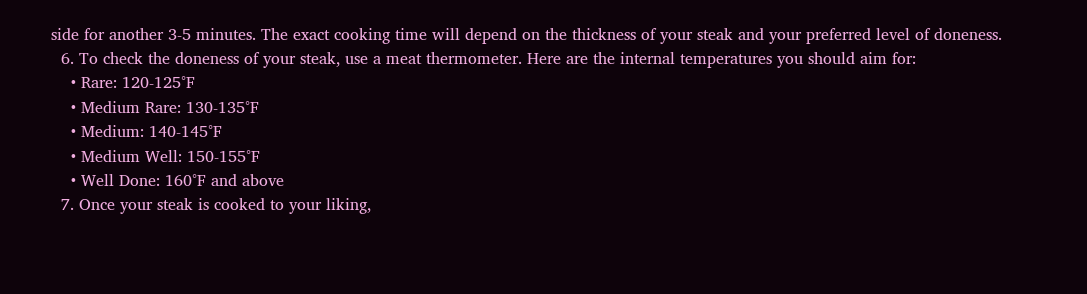side for another 3-5 minutes. The exact cooking time will depend on the thickness of your steak and your preferred level of doneness.
  6. To check the doneness of your steak, use a meat thermometer. Here are the internal temperatures you should aim for:
    • Rare: 120-125°F
    • Medium Rare: 130-135°F
    • Medium: 140-145°F
    • Medium Well: 150-155°F
    • Well Done: 160°F and above
  7. Once your steak is cooked to your liking,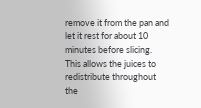remove it from the pan and let it rest for about 10 minutes before slicing. This allows the juices to redistribute throughout the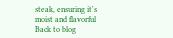steak, ensuring it's moist and flavorful
Back to blog